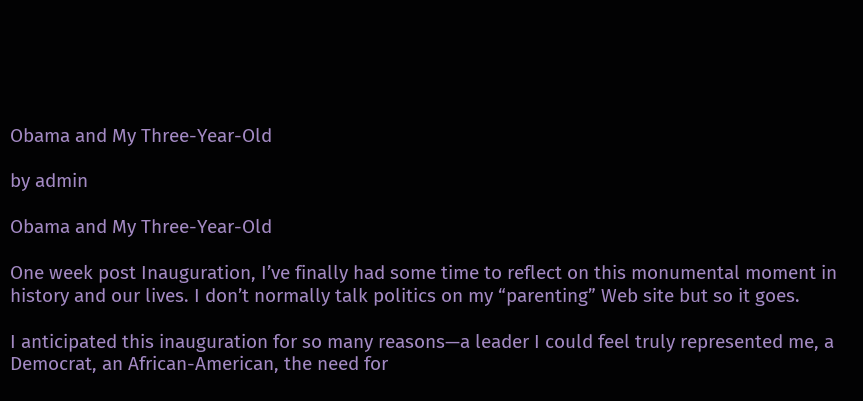Obama and My Three-Year-Old

by admin

Obama and My Three-Year-Old

One week post Inauguration, I’ve finally had some time to reflect on this monumental moment in history and our lives. I don’t normally talk politics on my “parenting” Web site but so it goes.

I anticipated this inauguration for so many reasons—a leader I could feel truly represented me, a Democrat, an African-American, the need for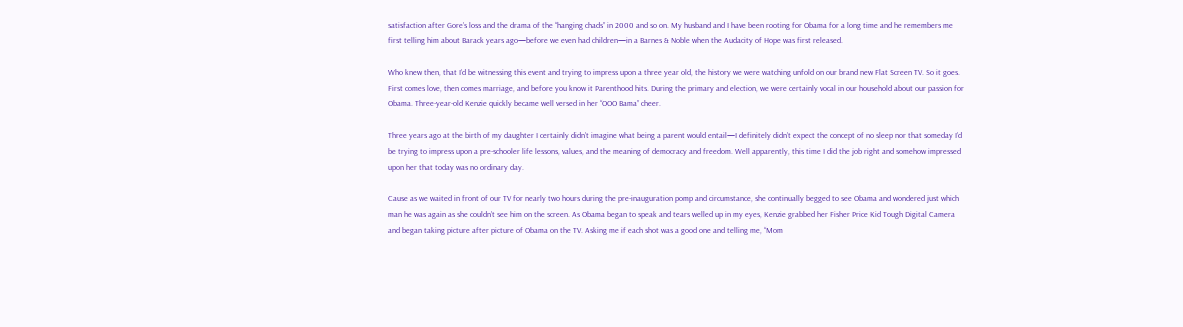satisfaction after Gore’s loss and the drama of the “hanging chads” in 2000 and so on. My husband and I have been rooting for Obama for a long time and he remembers me first telling him about Barack years ago—before we even had children—in a Barnes & Noble when the Audacity of Hope was first released.

Who knew then, that I’d be witnessing this event and trying to impress upon a three year old, the history we were watching unfold on our brand new Flat Screen TV. So it goes. First comes love, then comes marriage, and before you know it Parenthood hits. During the primary and election, we were certainly vocal in our household about our passion for Obama. Three-year-old Kenzie quickly became well versed in her “OOO Bama” cheer.

Three years ago at the birth of my daughter I certainly didn’t imagine what being a parent would entail—I definitely didn’t expect the concept of no sleep nor that someday I’d be trying to impress upon a pre-schooler life lessons, values, and the meaning of democracy and freedom. Well apparently, this time I did the job right and somehow impressed upon her that today was no ordinary day.

Cause as we waited in front of our TV for nearly two hours during the pre-inauguration pomp and circumstance, she continually begged to see Obama and wondered just which man he was again as she couldn’t see him on the screen. As Obama began to speak and tears welled up in my eyes, Kenzie grabbed her Fisher Price Kid Tough Digital Camera and began taking picture after picture of Obama on the TV. Asking me if each shot was a good one and telling me, “Mom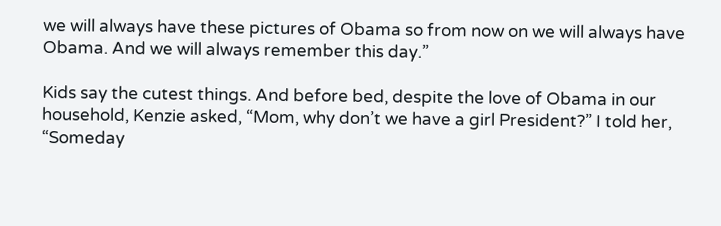we will always have these pictures of Obama so from now on we will always have Obama. And we will always remember this day.”

Kids say the cutest things. And before bed, despite the love of Obama in our household, Kenzie asked, “Mom, why don’t we have a girl President?” I told her, “Someday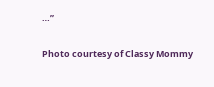…”

Photo courtesy of Classy Mommy